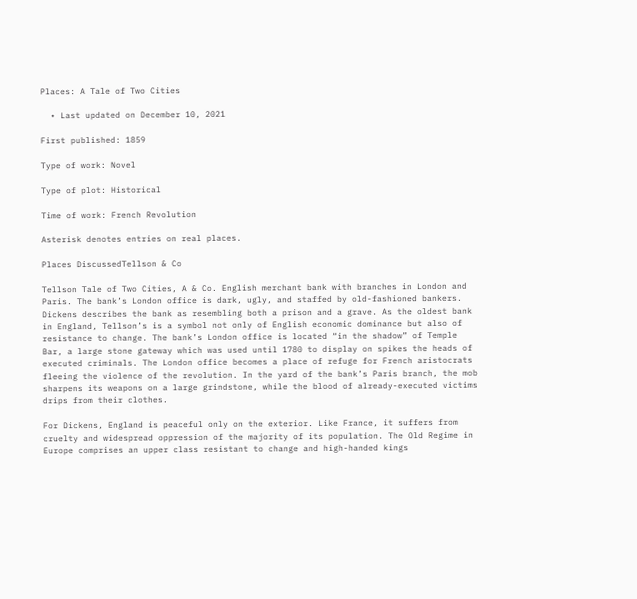Places: A Tale of Two Cities

  • Last updated on December 10, 2021

First published: 1859

Type of work: Novel

Type of plot: Historical

Time of work: French Revolution

Asterisk denotes entries on real places.

Places DiscussedTellson & Co

Tellson Tale of Two Cities, A & Co. English merchant bank with branches in London and Paris. The bank’s London office is dark, ugly, and staffed by old-fashioned bankers. Dickens describes the bank as resembling both a prison and a grave. As the oldest bank in England, Tellson’s is a symbol not only of English economic dominance but also of resistance to change. The bank’s London office is located “in the shadow” of Temple Bar, a large stone gateway which was used until 1780 to display on spikes the heads of executed criminals. The London office becomes a place of refuge for French aristocrats fleeing the violence of the revolution. In the yard of the bank’s Paris branch, the mob sharpens its weapons on a large grindstone, while the blood of already-executed victims drips from their clothes.

For Dickens, England is peaceful only on the exterior. Like France, it suffers from cruelty and widespread oppression of the majority of its population. The Old Regime in Europe comprises an upper class resistant to change and high-handed kings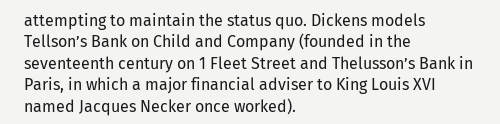attempting to maintain the status quo. Dickens models Tellson’s Bank on Child and Company (founded in the seventeenth century on 1 Fleet Street and Thelusson’s Bank in Paris, in which a major financial adviser to King Louis XVI named Jacques Necker once worked).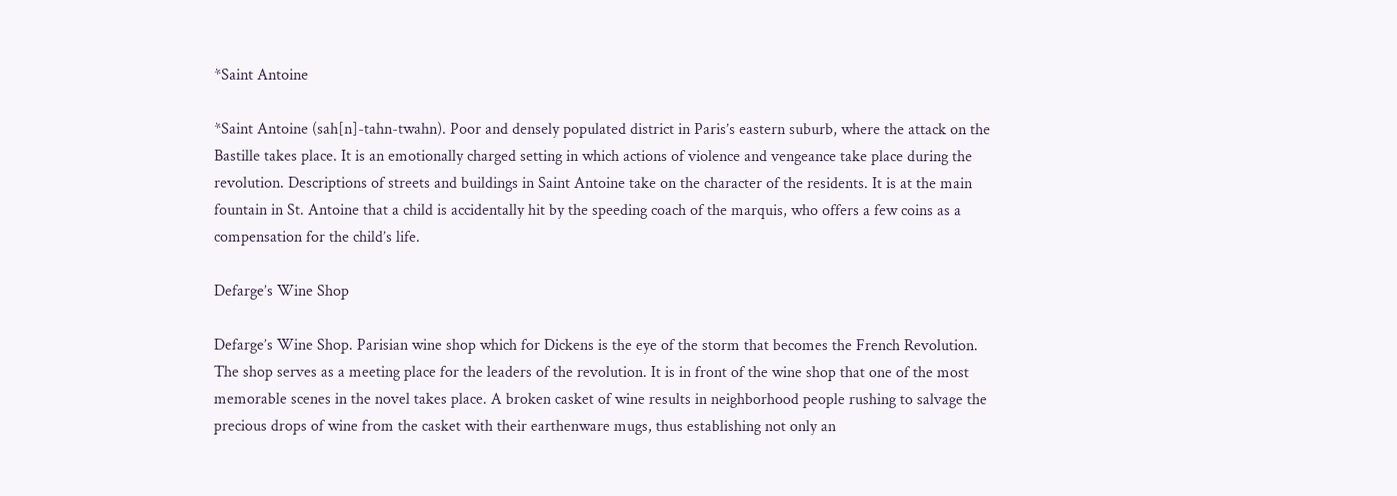*Saint Antoine

*Saint Antoine (sah[n]-tahn-twahn). Poor and densely populated district in Paris’s eastern suburb, where the attack on the Bastille takes place. It is an emotionally charged setting in which actions of violence and vengeance take place during the revolution. Descriptions of streets and buildings in Saint Antoine take on the character of the residents. It is at the main fountain in St. Antoine that a child is accidentally hit by the speeding coach of the marquis, who offers a few coins as a compensation for the child’s life.

Defarge’s Wine Shop

Defarge’s Wine Shop. Parisian wine shop which for Dickens is the eye of the storm that becomes the French Revolution. The shop serves as a meeting place for the leaders of the revolution. It is in front of the wine shop that one of the most memorable scenes in the novel takes place. A broken casket of wine results in neighborhood people rushing to salvage the precious drops of wine from the casket with their earthenware mugs, thus establishing not only an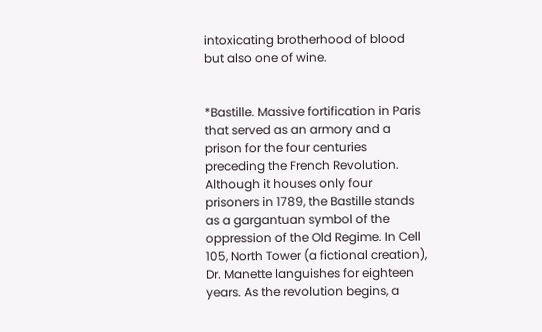intoxicating brotherhood of blood but also one of wine.


*Bastille. Massive fortification in Paris that served as an armory and a prison for the four centuries preceding the French Revolution. Although it houses only four prisoners in 1789, the Bastille stands as a gargantuan symbol of the oppression of the Old Regime. In Cell 105, North Tower (a fictional creation), Dr. Manette languishes for eighteen years. As the revolution begins, a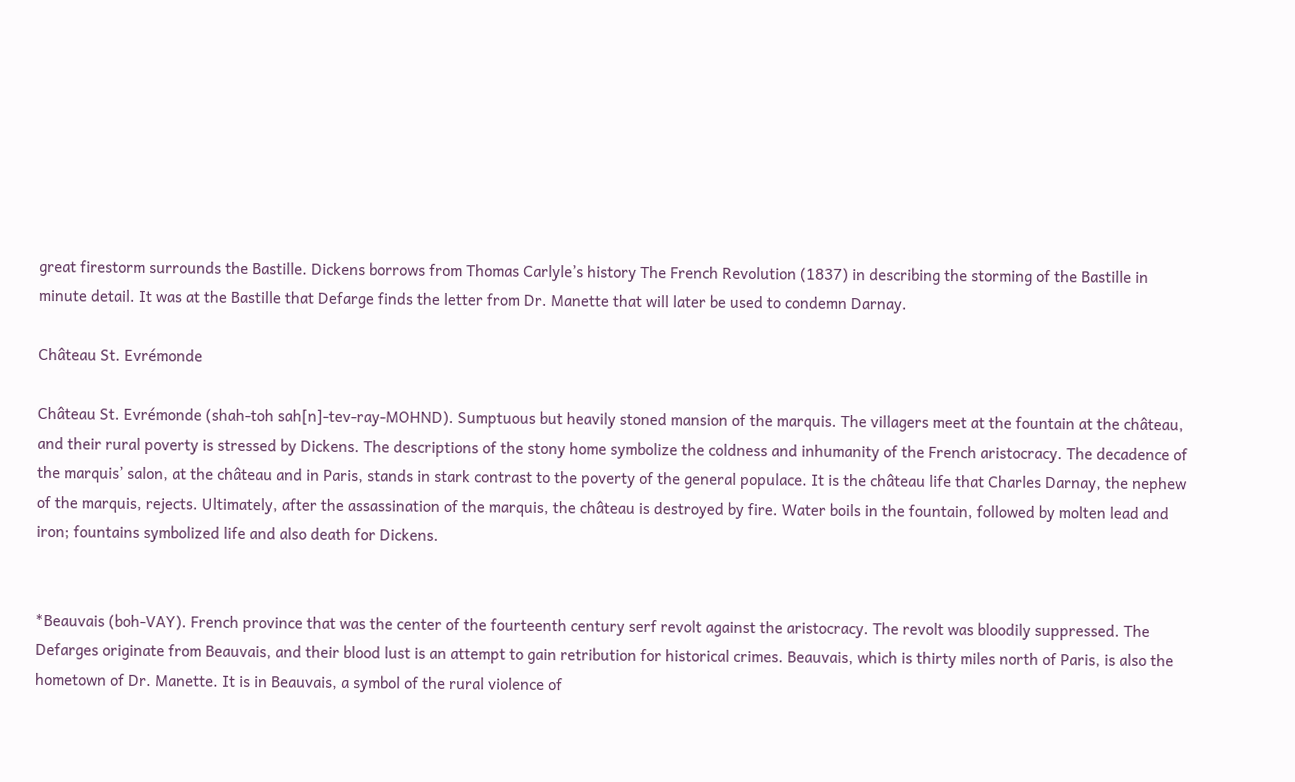great firestorm surrounds the Bastille. Dickens borrows from Thomas Carlyle’s history The French Revolution (1837) in describing the storming of the Bastille in minute detail. It was at the Bastille that Defarge finds the letter from Dr. Manette that will later be used to condemn Darnay.

Château St. Evrémonde

Château St. Evrémonde (shah-toh sah[n]-tev-ray-MOHND). Sumptuous but heavily stoned mansion of the marquis. The villagers meet at the fountain at the château, and their rural poverty is stressed by Dickens. The descriptions of the stony home symbolize the coldness and inhumanity of the French aristocracy. The decadence of the marquis’ salon, at the château and in Paris, stands in stark contrast to the poverty of the general populace. It is the château life that Charles Darnay, the nephew of the marquis, rejects. Ultimately, after the assassination of the marquis, the château is destroyed by fire. Water boils in the fountain, followed by molten lead and iron; fountains symbolized life and also death for Dickens.


*Beauvais (boh-VAY). French province that was the center of the fourteenth century serf revolt against the aristocracy. The revolt was bloodily suppressed. The Defarges originate from Beauvais, and their blood lust is an attempt to gain retribution for historical crimes. Beauvais, which is thirty miles north of Paris, is also the hometown of Dr. Manette. It is in Beauvais, a symbol of the rural violence of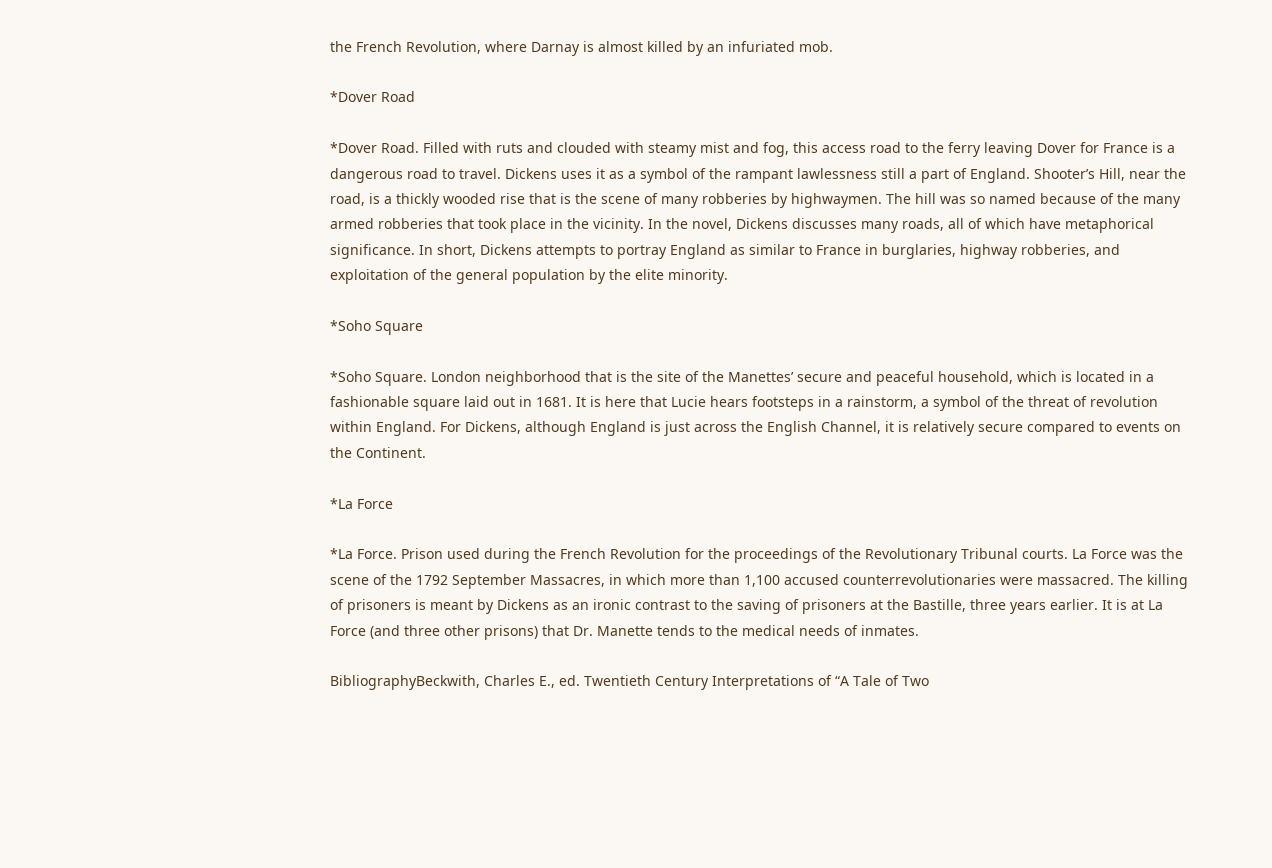the French Revolution, where Darnay is almost killed by an infuriated mob.

*Dover Road

*Dover Road. Filled with ruts and clouded with steamy mist and fog, this access road to the ferry leaving Dover for France is a dangerous road to travel. Dickens uses it as a symbol of the rampant lawlessness still a part of England. Shooter’s Hill, near the road, is a thickly wooded rise that is the scene of many robberies by highwaymen. The hill was so named because of the many armed robberies that took place in the vicinity. In the novel, Dickens discusses many roads, all of which have metaphorical significance. In short, Dickens attempts to portray England as similar to France in burglaries, highway robberies, and exploitation of the general population by the elite minority.

*Soho Square

*Soho Square. London neighborhood that is the site of the Manettes’ secure and peaceful household, which is located in a fashionable square laid out in 1681. It is here that Lucie hears footsteps in a rainstorm, a symbol of the threat of revolution within England. For Dickens, although England is just across the English Channel, it is relatively secure compared to events on the Continent.

*La Force

*La Force. Prison used during the French Revolution for the proceedings of the Revolutionary Tribunal courts. La Force was the scene of the 1792 September Massacres, in which more than 1,100 accused counterrevolutionaries were massacred. The killing of prisoners is meant by Dickens as an ironic contrast to the saving of prisoners at the Bastille, three years earlier. It is at La Force (and three other prisons) that Dr. Manette tends to the medical needs of inmates.

BibliographyBeckwith, Charles E., ed. Twentieth Century Interpretations of “A Tale of Two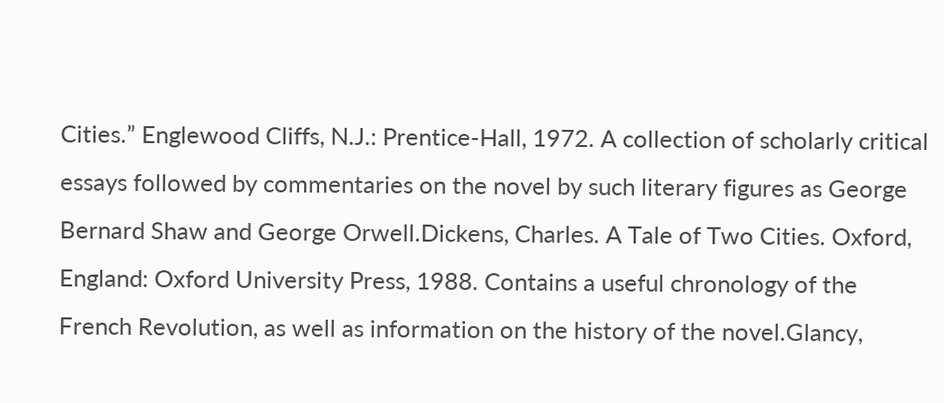Cities.” Englewood Cliffs, N.J.: Prentice-Hall, 1972. A collection of scholarly critical essays followed by commentaries on the novel by such literary figures as George Bernard Shaw and George Orwell.Dickens, Charles. A Tale of Two Cities. Oxford, England: Oxford University Press, 1988. Contains a useful chronology of the French Revolution, as well as information on the history of the novel.Glancy,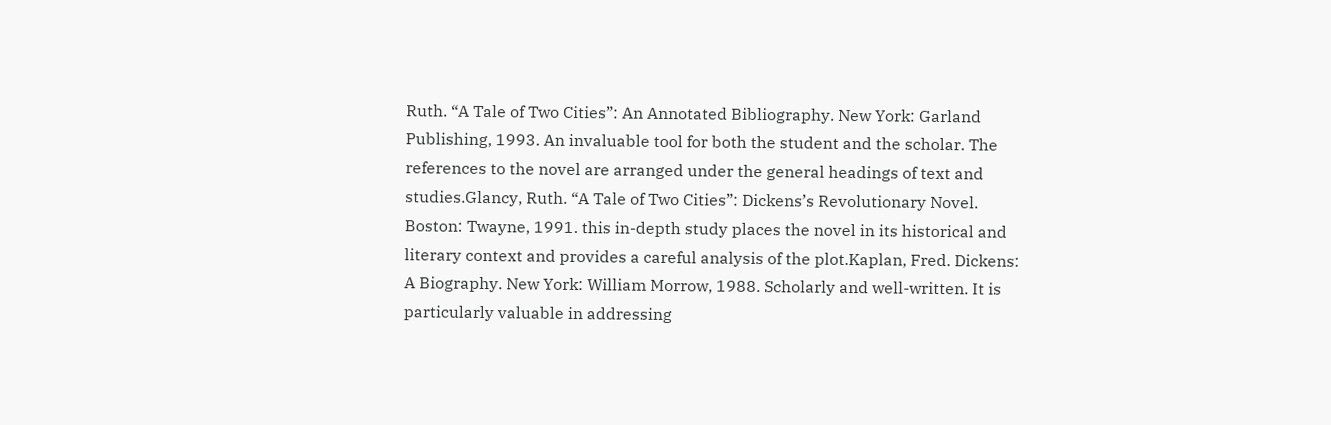Ruth. “A Tale of Two Cities”: An Annotated Bibliography. New York: Garland Publishing, 1993. An invaluable tool for both the student and the scholar. The references to the novel are arranged under the general headings of text and studies.Glancy, Ruth. “A Tale of Two Cities”: Dickens’s Revolutionary Novel. Boston: Twayne, 1991. this in-depth study places the novel in its historical and literary context and provides a careful analysis of the plot.Kaplan, Fred. Dickens: A Biography. New York: William Morrow, 1988. Scholarly and well-written. It is particularly valuable in addressing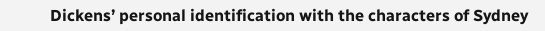Dickens’ personal identification with the characters of Sydney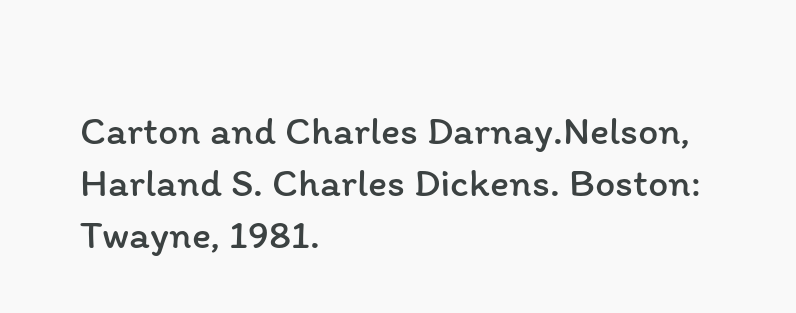Carton and Charles Darnay.Nelson, Harland S. Charles Dickens. Boston: Twayne, 1981.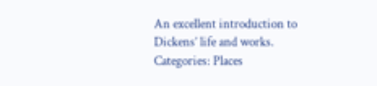An excellent introduction to Dickens’ life and works.
Categories: Places